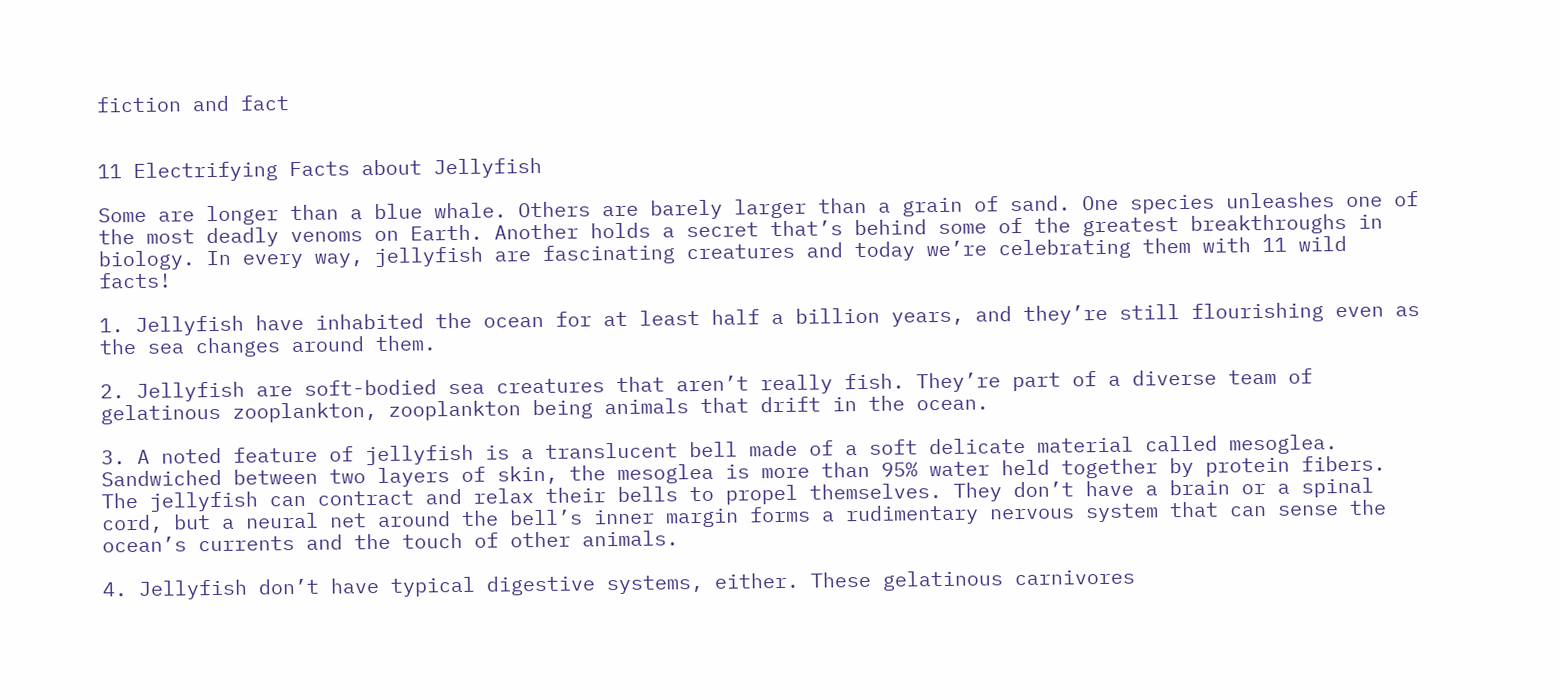fiction and fact


11 Electrifying Facts about Jellyfish

Some are longer than a blue whale. Others are barely larger than a grain of sand. One species unleashes one of the most deadly venoms on Earth. Another holds a secret that’s behind some of the greatest breakthroughs in biology. In every way, jellyfish are fascinating creatures and today we’re celebrating them with 11 wild facts!

1. Jellyfish have inhabited the ocean for at least half a billion years, and they’re still flourishing even as the sea changes around them.

2. Jellyfish are soft-bodied sea creatures that aren’t really fish. They’re part of a diverse team of gelatinous zooplankton, zooplankton being animals that drift in the ocean.

3. A noted feature of jellyfish is a translucent bell made of a soft delicate material called mesoglea. Sandwiched between two layers of skin, the mesoglea is more than 95% water held together by protein fibers. The jellyfish can contract and relax their bells to propel themselves. They don’t have a brain or a spinal cord, but a neural net around the bell’s inner margin forms a rudimentary nervous system that can sense the ocean’s currents and the touch of other animals.

4. Jellyfish don’t have typical digestive systems, either. These gelatinous carnivores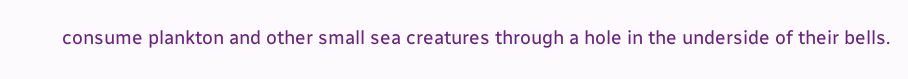consume plankton and other small sea creatures through a hole in the underside of their bells.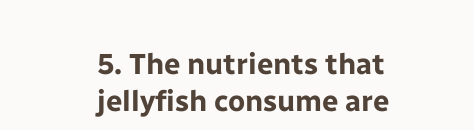5. The nutrients that jellyfish consume are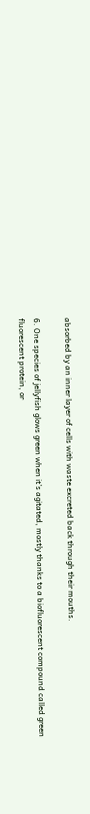absorbed by an inner layer of cells with waste excreted back through their mouths.

6. One species of jellyfish glows green when it’s agitated, mostly thanks to a biofluorescent compound called green fluorescent protein, or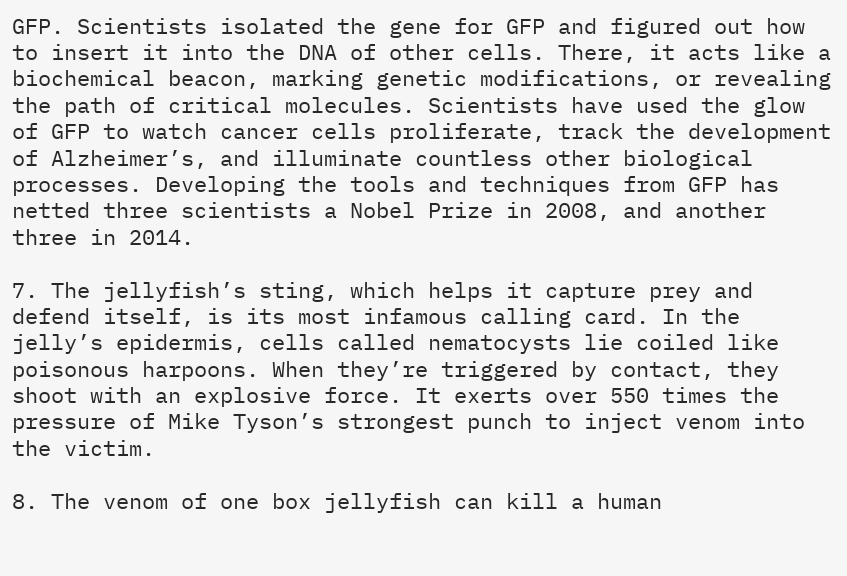GFP. Scientists isolated the gene for GFP and figured out how to insert it into the DNA of other cells. There, it acts like a biochemical beacon, marking genetic modifications, or revealing the path of critical molecules. Scientists have used the glow of GFP to watch cancer cells proliferate, track the development of Alzheimer’s, and illuminate countless other biological processes. Developing the tools and techniques from GFP has netted three scientists a Nobel Prize in 2008, and another three in 2014.

7. The jellyfish’s sting, which helps it capture prey and defend itself, is its most infamous calling card. In the jelly’s epidermis, cells called nematocysts lie coiled like poisonous harpoons. When they’re triggered by contact, they shoot with an explosive force. It exerts over 550 times the pressure of Mike Tyson’s strongest punch to inject venom into the victim.

8. The venom of one box jellyfish can kill a human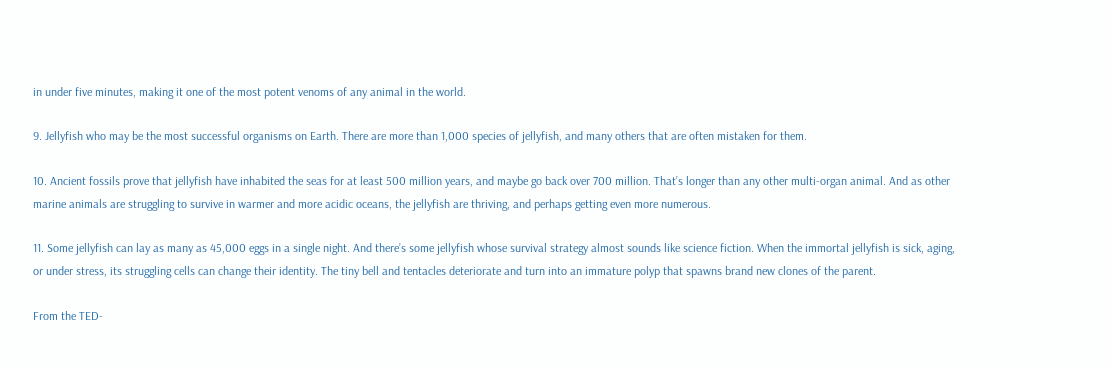in under five minutes, making it one of the most potent venoms of any animal in the world.

9. Jellyfish who may be the most successful organisms on Earth. There are more than 1,000 species of jellyfish, and many others that are often mistaken for them.

10. Ancient fossils prove that jellyfish have inhabited the seas for at least 500 million years, and maybe go back over 700 million. That’s longer than any other multi-organ animal. And as other marine animals are struggling to survive in warmer and more acidic oceans, the jellyfish are thriving, and perhaps getting even more numerous.

11. Some jellyfish can lay as many as 45,000 eggs in a single night. And there’s some jellyfish whose survival strategy almost sounds like science fiction. When the immortal jellyfish is sick, aging, or under stress, its struggling cells can change their identity. The tiny bell and tentacles deteriorate and turn into an immature polyp that spawns brand new clones of the parent.

From the TED-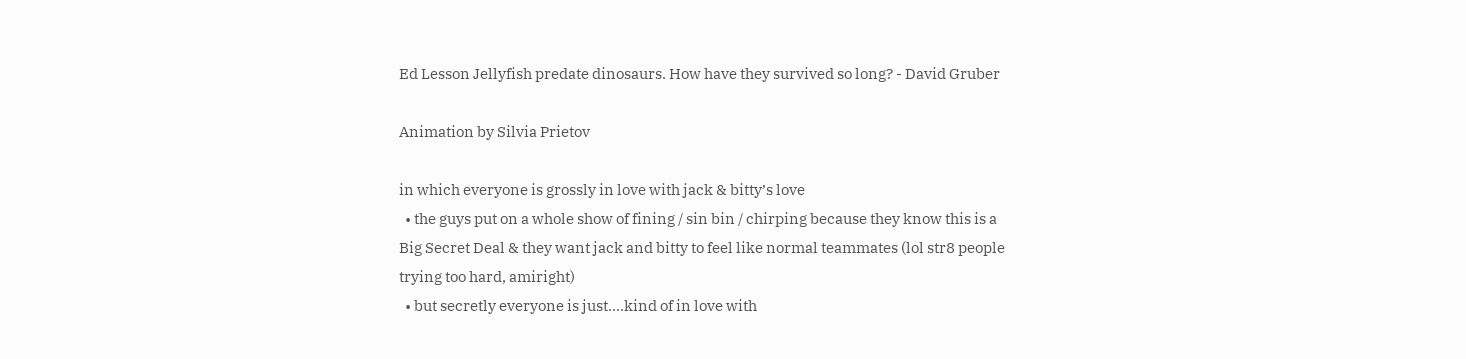Ed Lesson Jellyfish predate dinosaurs. How have they survived so long? - David Gruber

Animation by Silvia Prietov

in which everyone is grossly in love with jack & bitty’s love
  • the guys put on a whole show of fining / sin bin / chirping because they know this is a Big Secret Deal & they want jack and bitty to feel like normal teammates (lol str8 people trying too hard, amiright)
  • but secretly everyone is just….kind of in love with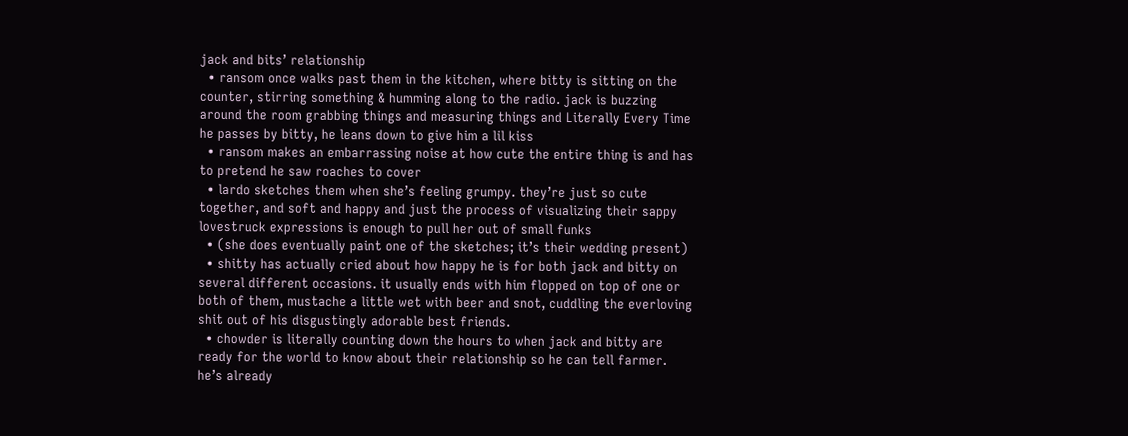jack and bits’ relationship
  • ransom once walks past them in the kitchen, where bitty is sitting on the counter, stirring something & humming along to the radio. jack is buzzing around the room grabbing things and measuring things and Literally Every Time he passes by bitty, he leans down to give him a lil kiss
  • ransom makes an embarrassing noise at how cute the entire thing is and has to pretend he saw roaches to cover
  • lardo sketches them when she’s feeling grumpy. they’re just so cute together, and soft and happy and just the process of visualizing their sappy lovestruck expressions is enough to pull her out of small funks
  • (she does eventually paint one of the sketches; it’s their wedding present)
  • shitty has actually cried about how happy he is for both jack and bitty on several different occasions. it usually ends with him flopped on top of one or both of them, mustache a little wet with beer and snot, cuddling the everloving shit out of his disgustingly adorable best friends.
  • chowder is literally counting down the hours to when jack and bitty are ready for the world to know about their relationship so he can tell farmer. he’s already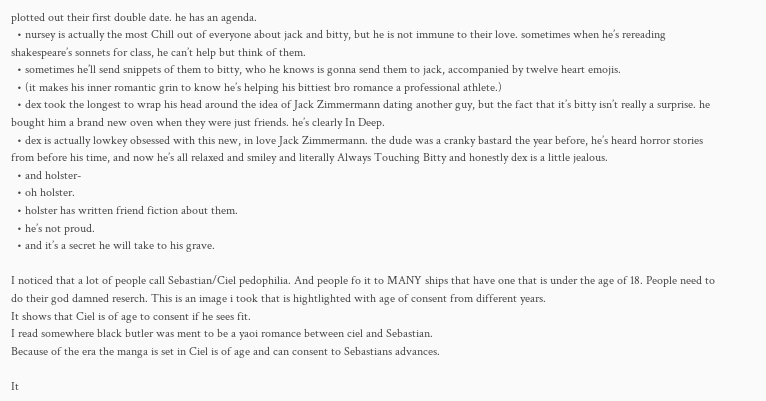plotted out their first double date. he has an agenda.
  • nursey is actually the most Chill out of everyone about jack and bitty, but he is not immune to their love. sometimes when he’s rereading shakespeare’s sonnets for class, he can’t help but think of them.
  • sometimes he’ll send snippets of them to bitty, who he knows is gonna send them to jack, accompanied by twelve heart emojis.
  • (it makes his inner romantic grin to know he’s helping his bittiest bro romance a professional athlete.)
  • dex took the longest to wrap his head around the idea of Jack Zimmermann dating another guy, but the fact that it’s bitty isn’t really a surprise. he bought him a brand new oven when they were just friends. he’s clearly In Deep.
  • dex is actually lowkey obsessed with this new, in love Jack Zimmermann. the dude was a cranky bastard the year before, he’s heard horror stories from before his time, and now he’s all relaxed and smiley and literally Always Touching Bitty and honestly dex is a little jealous.
  • and holster-
  • oh holster.
  • holster has written friend fiction about them.
  • he’s not proud.
  • and it’s a secret he will take to his grave.

I noticed that a lot of people call Sebastian/Ciel pedophilia. And people fo it to MANY ships that have one that is under the age of 18. People need to do their god damned reserch. This is an image i took that is hightlighted with age of consent from different years.
It shows that Ciel is of age to consent if he sees fit.
I read somewhere black butler was ment to be a yaoi romance between ciel and Sebastian.
Because of the era the manga is set in Ciel is of age and can consent to Sebastians advances.

It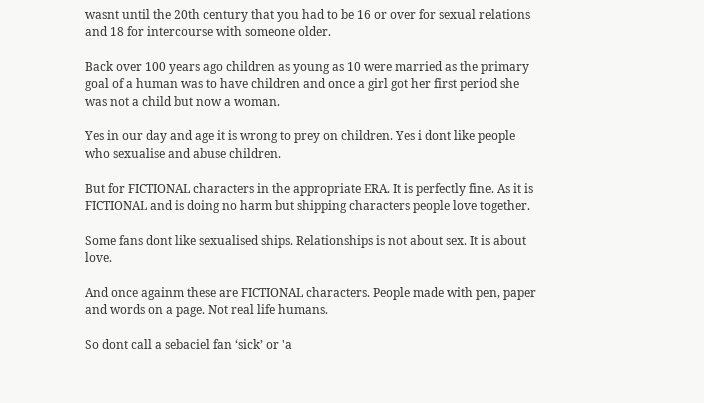wasnt until the 20th century that you had to be 16 or over for sexual relations and 18 for intercourse with someone older.

Back over 100 years ago children as young as 10 were married as the primary goal of a human was to have children and once a girl got her first period she was not a child but now a woman.

Yes in our day and age it is wrong to prey on children. Yes i dont like people who sexualise and abuse children.

But for FICTIONAL characters in the appropriate ERA. It is perfectly fine. As it is FICTIONAL and is doing no harm but shipping characters people love together.

Some fans dont like sexualised ships. Relationships is not about sex. It is about love.

And once againm these are FICTIONAL characters. People made with pen, paper and words on a page. Not real life humans.

So dont call a sebaciel fan ‘sick’ or 'a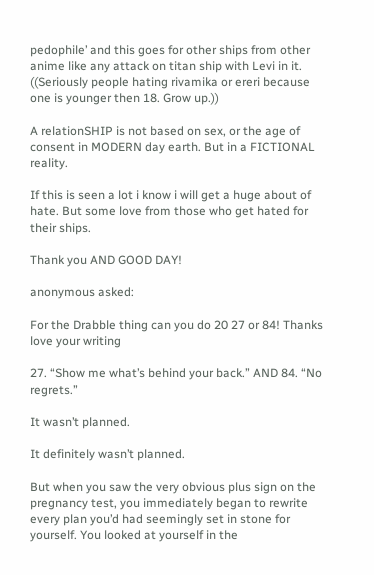pedophile’ and this goes for other ships from other anime like any attack on titan ship with Levi in it. ((Seriously people hating rivamika or ereri because one is younger then 18. Grow up.))

A relationSHIP is not based on sex, or the age of consent in MODERN day earth. But in a FICTIONAL reality.

If this is seen a lot i know i will get a huge about of hate. But some love from those who get hated for their ships.

Thank you AND GOOD DAY!

anonymous asked:

For the Drabble thing can you do 20 27 or 84! Thanks love your writing

27. “Show me what’s behind your back.” AND 84. “No regrets.”

It wasn’t planned.

It definitely wasn’t planned.

But when you saw the very obvious plus sign on the pregnancy test, you immediately began to rewrite every plan you’d had seemingly set in stone for yourself. You looked at yourself in the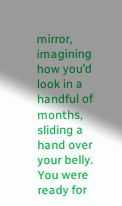mirror, imagining how you’d look in a handful of months, sliding a hand over your belly. You were ready for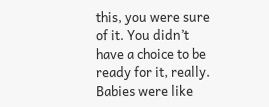this, you were sure of it. You didn’t have a choice to be ready for it, really. Babies were like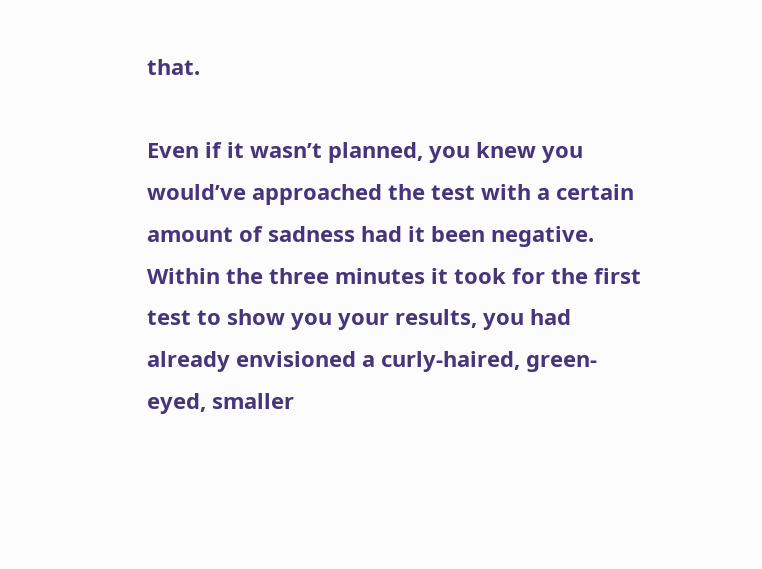that.

Even if it wasn’t planned, you knew you would’ve approached the test with a certain amount of sadness had it been negative. Within the three minutes it took for the first test to show you your results, you had already envisioned a curly-haired, green-eyed, smaller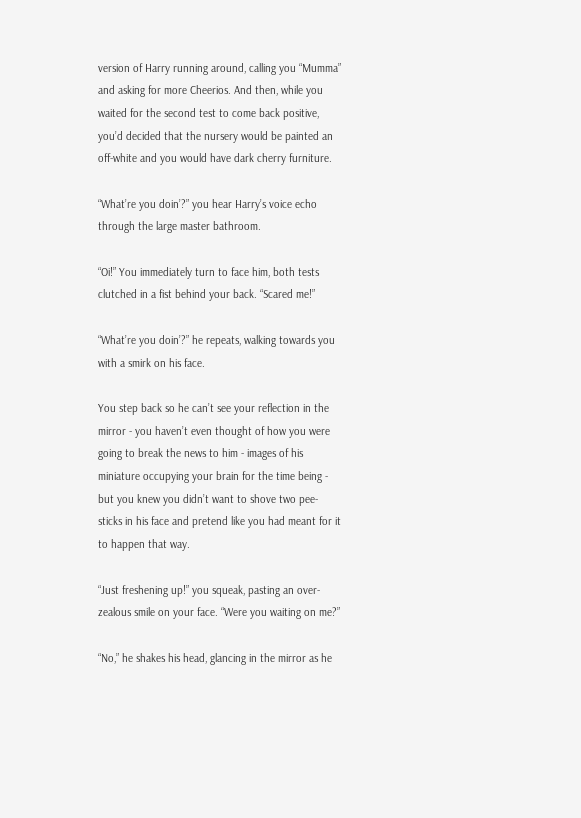version of Harry running around, calling you “Mumma” and asking for more Cheerios. And then, while you waited for the second test to come back positive, you’d decided that the nursery would be painted an off-white and you would have dark cherry furniture.

“What’re you doin’?” you hear Harry’s voice echo through the large master bathroom.

“Oi!” You immediately turn to face him, both tests clutched in a fist behind your back. “Scared me!”

“What’re you doin’?” he repeats, walking towards you with a smirk on his face.

You step back so he can’t see your reflection in the mirror - you haven’t even thought of how you were going to break the news to him - images of his miniature occupying your brain for the time being - but you knew you didn’t want to shove two pee-sticks in his face and pretend like you had meant for it to happen that way.

“Just freshening up!” you squeak, pasting an over-zealous smile on your face. “Were you waiting on me?”

“No,” he shakes his head, glancing in the mirror as he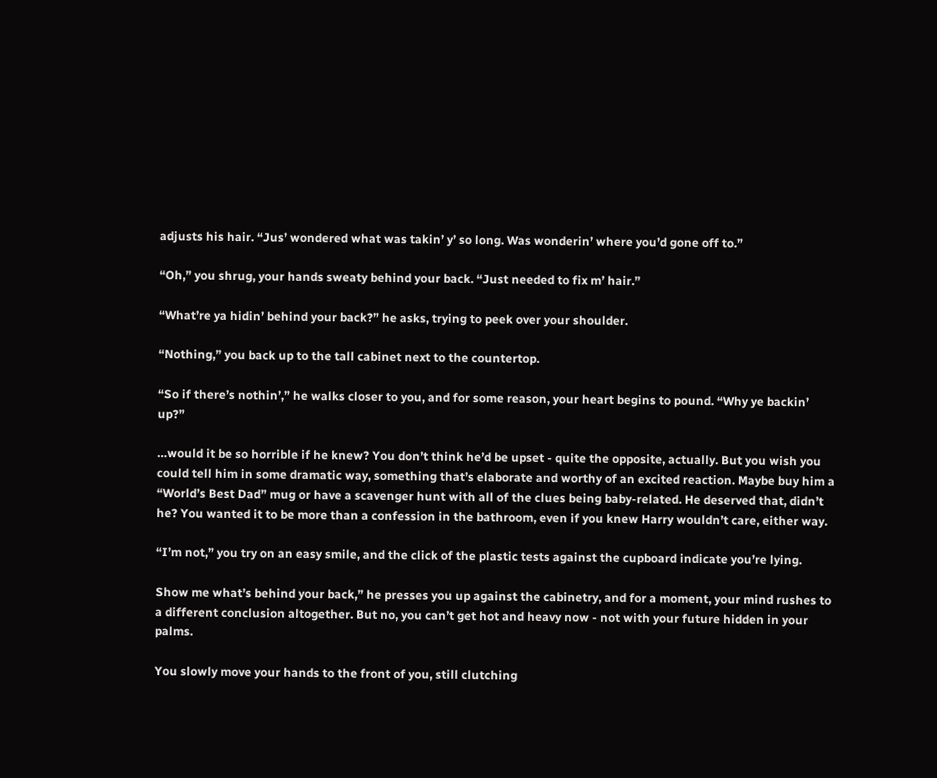adjusts his hair. “Jus’ wondered what was takin’ y’ so long. Was wonderin’ where you’d gone off to.”

“Oh,” you shrug, your hands sweaty behind your back. “Just needed to fix m’ hair.”

“What’re ya hidin’ behind your back?” he asks, trying to peek over your shoulder.

“Nothing,” you back up to the tall cabinet next to the countertop.

“So if there’s nothin’,” he walks closer to you, and for some reason, your heart begins to pound. “Why ye backin’ up?”

…would it be so horrible if he knew? You don’t think he’d be upset - quite the opposite, actually. But you wish you could tell him in some dramatic way, something that’s elaborate and worthy of an excited reaction. Maybe buy him a “World’s Best Dad” mug or have a scavenger hunt with all of the clues being baby-related. He deserved that, didn’t he? You wanted it to be more than a confession in the bathroom, even if you knew Harry wouldn’t care, either way.

“I’m not,” you try on an easy smile, and the click of the plastic tests against the cupboard indicate you’re lying.

Show me what’s behind your back,” he presses you up against the cabinetry, and for a moment, your mind rushes to a different conclusion altogether. But no, you can’t get hot and heavy now - not with your future hidden in your palms.

You slowly move your hands to the front of you, still clutching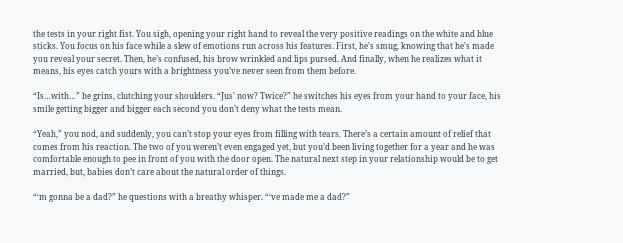the tests in your right fist. You sigh, opening your right hand to reveal the very positive readings on the white and blue sticks. You focus on his face while a slew of emotions run across his features. First, he’s smug, knowing that he’s made you reveal your secret. Then, he’s confused, his brow wrinkled and lips pursed. And finally, when he realizes what it means, his eyes catch yours with a brightness you’ve never seen from them before.

“Is…with…” he grins, clutching your shoulders. “Jus’ now? Twice?” he switches his eyes from your hand to your face, his smile getting bigger and bigger each second you don’t deny what the tests mean.

“Yeah,” you nod, and suddenly, you can’t stop your eyes from filling with tears. There’s a certain amount of relief that comes from his reaction. The two of you weren’t even engaged yet, but you’d been living together for a year and he was comfortable enough to pee in front of you with the door open. The natural next step in your relationship would be to get married, but, babies don’t care about the natural order of things.

“‘m gonna be a dad?” he questions with a breathy whisper. “‘ve made me a dad?”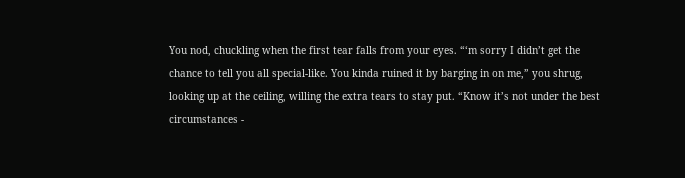You nod, chuckling when the first tear falls from your eyes. “‘m sorry I didn’t get the chance to tell you all special-like. You kinda ruined it by barging in on me,” you shrug, looking up at the ceiling, willing the extra tears to stay put. “Know it’s not under the best circumstances -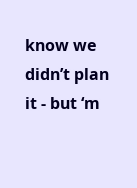know we didn’t plan it - but ‘m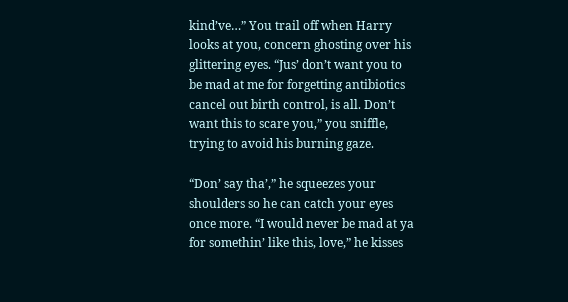kind’ve…” You trail off when Harry looks at you, concern ghosting over his glittering eyes. “Jus’ don’t want you to be mad at me for forgetting antibiotics cancel out birth control, is all. Don’t want this to scare you,” you sniffle, trying to avoid his burning gaze.

“Don’ say tha’,” he squeezes your shoulders so he can catch your eyes once more. “I would never be mad at ya for somethin’ like this, love,” he kisses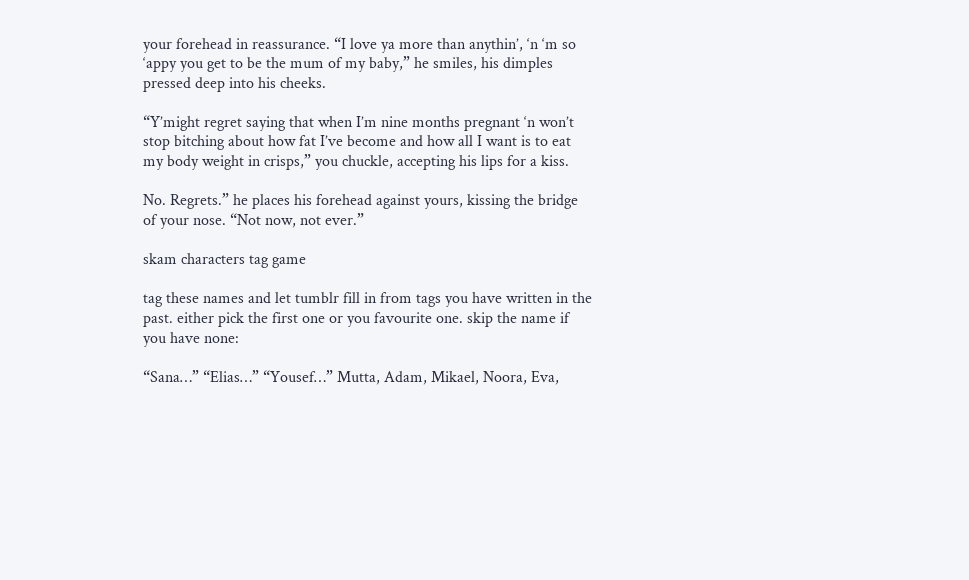your forehead in reassurance. “I love ya more than anythin’, ‘n ‘m so ‘appy you get to be the mum of my baby,” he smiles, his dimples pressed deep into his cheeks.

“Y’might regret saying that when I’m nine months pregnant ‘n won’t stop bitching about how fat I’ve become and how all I want is to eat my body weight in crisps,” you chuckle, accepting his lips for a kiss.

No. Regrets.” he places his forehead against yours, kissing the bridge of your nose. “Not now, not ever.”

skam characters tag game

tag these names and let tumblr fill in from tags you have written in the past. either pick the first one or you favourite one. skip the name if you have none:

“Sana…” “Elias…” “Yousef…” Mutta, Adam, Mikael, Noora, Eva,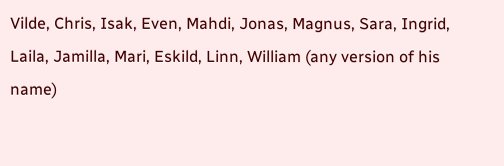Vilde, Chris, Isak, Even, Mahdi, Jonas, Magnus, Sara, Ingrid, Laila, Jamilla, Mari, Eskild, Linn, William (any version of his name)